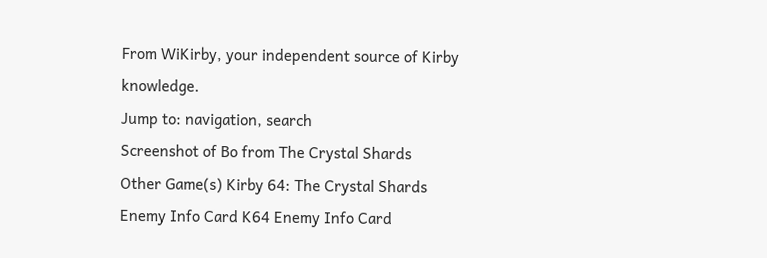From WiKirby, your independent source of Kirby knowledge.
Jump to: navigation, search
Screenshot of Bo from The Crystal Shards
Other Game(s) Kirby 64: The Crystal Shards
Enemy Info Card K64 Enemy Info Card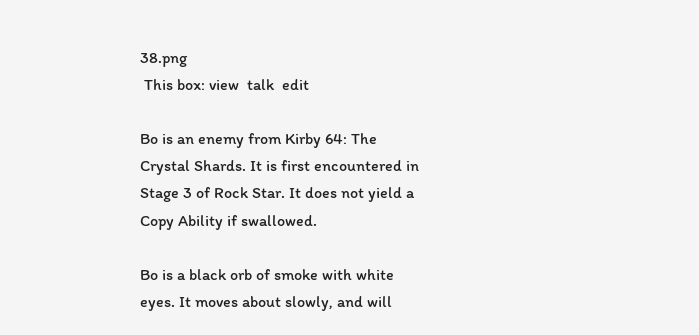38.png
 This box: view  talk  edit

Bo is an enemy from Kirby 64: The Crystal Shards. It is first encountered in Stage 3 of Rock Star. It does not yield a Copy Ability if swallowed.

Bo is a black orb of smoke with white eyes. It moves about slowly, and will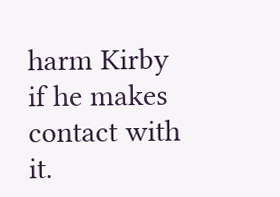harm Kirby if he makes contact with it.